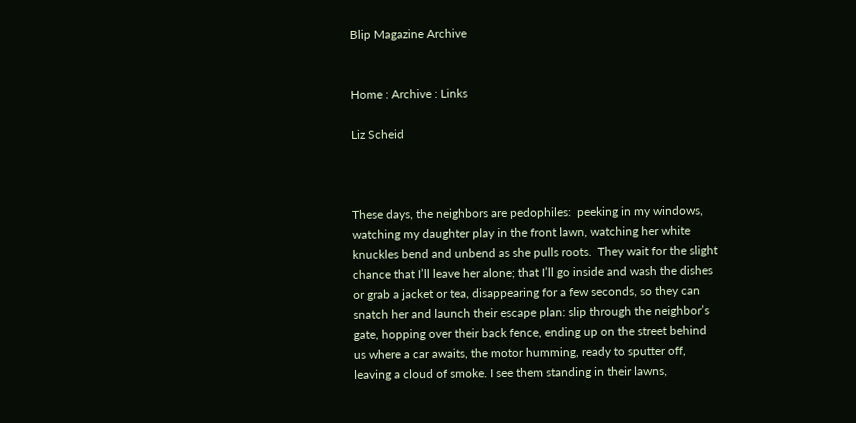Blip Magazine Archive


Home : Archive : Links

Liz Scheid



These days, the neighbors are pedophiles:  peeking in my windows, watching my daughter play in the front lawn, watching her white knuckles bend and unbend as she pulls roots.  They wait for the slight chance that I’ll leave her alone; that I’ll go inside and wash the dishes or grab a jacket or tea, disappearing for a few seconds, so they can snatch her and launch their escape plan: slip through the neighbor’s gate, hopping over their back fence, ending up on the street behind us where a car awaits, the motor humming, ready to sputter off, leaving a cloud of smoke. I see them standing in their lawns,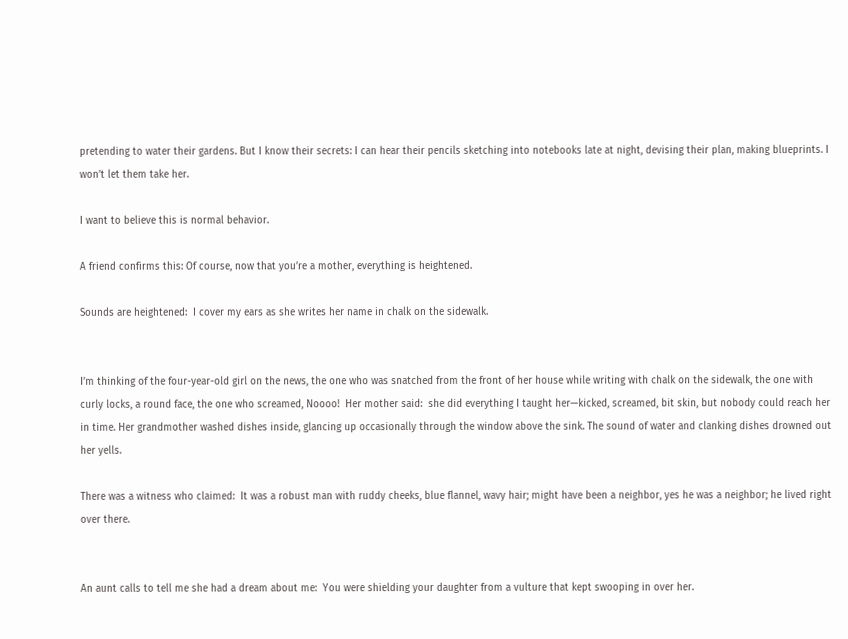pretending to water their gardens. But I know their secrets: I can hear their pencils sketching into notebooks late at night, devising their plan, making blueprints. I won’t let them take her.

I want to believe this is normal behavior.

A friend confirms this: Of course, now that you’re a mother, everything is heightened.

Sounds are heightened:  I cover my ears as she writes her name in chalk on the sidewalk.


I’m thinking of the four-year-old girl on the news, the one who was snatched from the front of her house while writing with chalk on the sidewalk, the one with curly locks, a round face, the one who screamed, Noooo!  Her mother said:  she did everything I taught her—kicked, screamed, bit skin, but nobody could reach her in time. Her grandmother washed dishes inside, glancing up occasionally through the window above the sink. The sound of water and clanking dishes drowned out her yells.

There was a witness who claimed:  It was a robust man with ruddy cheeks, blue flannel, wavy hair; might have been a neighbor, yes he was a neighbor; he lived right over there.


An aunt calls to tell me she had a dream about me:  You were shielding your daughter from a vulture that kept swooping in over her.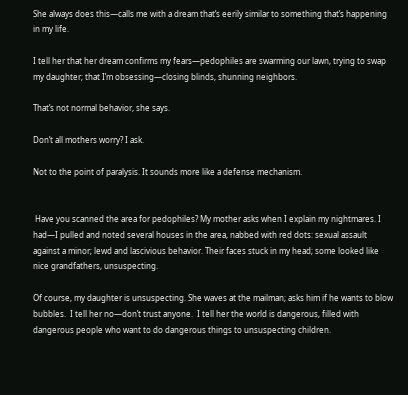She always does this—calls me with a dream that’s eerily similar to something that’s happening in my life.

I tell her that her dream confirms my fears—pedophiles are swarming our lawn, trying to swap my daughter; that I’m obsessing—closing blinds, shunning neighbors.

That’s not normal behavior, she says.

Don’t all mothers worry? I ask.

Not to the point of paralysis. It sounds more like a defense mechanism.


 Have you scanned the area for pedophiles? My mother asks when I explain my nightmares. I had—I pulled and noted several houses in the area, nabbed with red dots: sexual assault against a minor; lewd and lascivious behavior. Their faces stuck in my head; some looked like nice grandfathers, unsuspecting.

Of course, my daughter is unsuspecting. She waves at the mailman; asks him if he wants to blow bubbles.  I tell her no—don’t trust anyone.  I tell her the world is dangerous, filled with dangerous people who want to do dangerous things to unsuspecting children.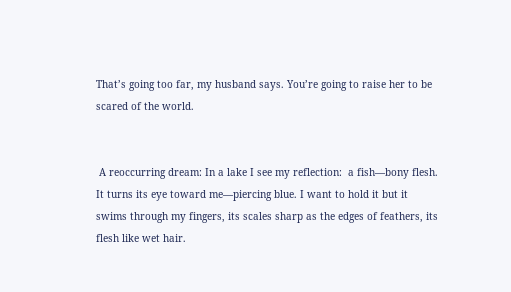That’s going too far, my husband says. You’re going to raise her to be scared of the world.


 A reoccurring dream: In a lake I see my reflection:  a fish—bony flesh. It turns its eye toward me—piercing blue. I want to hold it but it swims through my fingers, its scales sharp as the edges of feathers, its flesh like wet hair.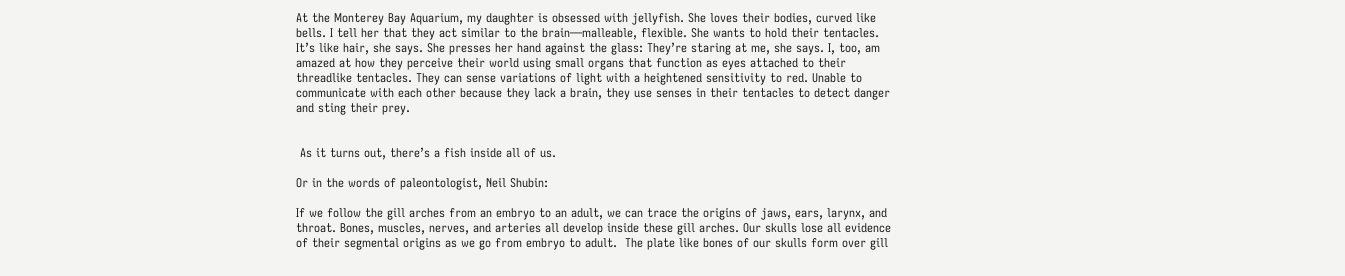At the Monterey Bay Aquarium, my daughter is obsessed with jellyfish. She loves their bodies, curved like bells. I tell her that they act similar to the brain—malleable, flexible. She wants to hold their tentacles. It’s like hair, she says. She presses her hand against the glass: They’re staring at me, she says. I, too, am amazed at how they perceive their world using small organs that function as eyes attached to their threadlike tentacles. They can sense variations of light with a heightened sensitivity to red. Unable to communicate with each other because they lack a brain, they use senses in their tentacles to detect danger and sting their prey.


 As it turns out, there’s a fish inside all of us.

Or in the words of paleontologist, Neil Shubin:

If we follow the gill arches from an embryo to an adult, we can trace the origins of jaws, ears, larynx, and throat. Bones, muscles, nerves, and arteries all develop inside these gill arches. Our skulls lose all evidence of their segmental origins as we go from embryo to adult.  The plate like bones of our skulls form over gill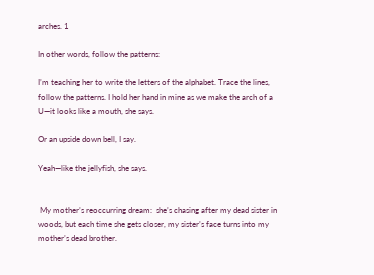arches. 1

In other words, follow the patterns:

I’m teaching her to write the letters of the alphabet. Trace the lines, follow the patterns. I hold her hand in mine as we make the arch of a U—it looks like a mouth, she says.

Or an upside down bell, I say.

Yeah—like the jellyfish, she says.


 My mother’s reoccurring dream:  she’s chasing after my dead sister in woods, but each time she gets closer, my sister’s face turns into my mother’s dead brother.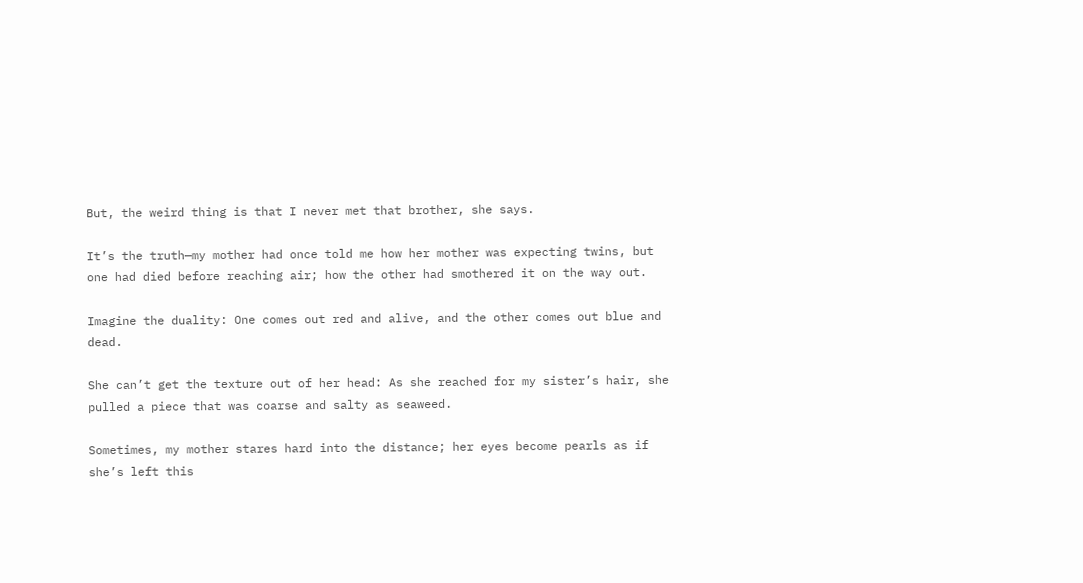But, the weird thing is that I never met that brother, she says.

It’s the truth—my mother had once told me how her mother was expecting twins, but one had died before reaching air; how the other had smothered it on the way out.

Imagine the duality: One comes out red and alive, and the other comes out blue and dead.

She can’t get the texture out of her head: As she reached for my sister’s hair, she pulled a piece that was coarse and salty as seaweed.

Sometimes, my mother stares hard into the distance; her eyes become pearls as if she’s left this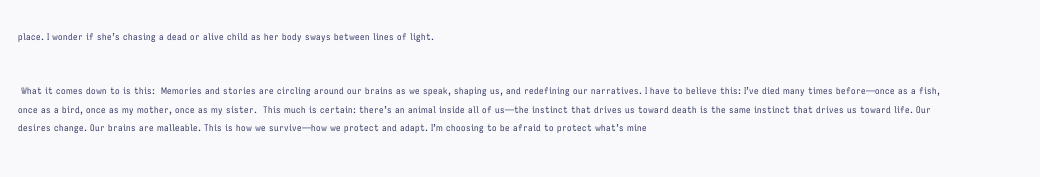place. I wonder if she’s chasing a dead or alive child as her body sways between lines of light.


 What it comes down to is this:  Memories and stories are circling around our brains as we speak, shaping us, and redefining our narratives. I have to believe this: I’ve died many times before—once as a fish, once as a bird, once as my mother, once as my sister.  This much is certain: there’s an animal inside all of us—the instinct that drives us toward death is the same instinct that drives us toward life. Our desires change. Our brains are malleable. This is how we survive—how we protect and adapt. I’m choosing to be afraid to protect what’s mine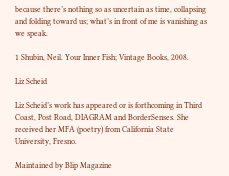because there’s nothing so as uncertain as time, collapsing and folding toward us; what’s in front of me is vanishing as we speak.

1 Shubin, Neil. Your Inner Fish; Vintage Books, 2008.

Liz Scheid

Liz Scheid’s work has appeared or is forthcoming in Third Coast, Post Road, DIAGRAM and BorderSenses. She received her MFA (poetry) from California State University, Fresno.

Maintained by Blip Magazine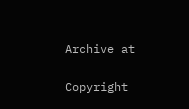Archive at

Copyright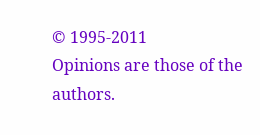© 1995-2011
Opinions are those of the authors.